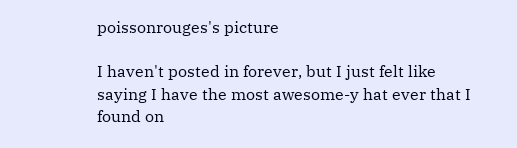poissonrouges's picture

I haven't posted in forever, but I just felt like saying I have the most awesome-y hat ever that I found on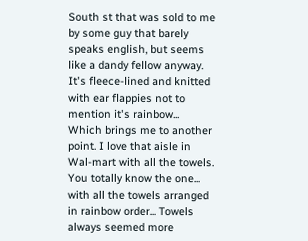South st that was sold to me by some guy that barely speaks english, but seems like a dandy fellow anyway.
It's fleece-lined and knitted with ear flappies not to mention it's rainbow...
Which brings me to another point. I love that aisle in Wal-mart with all the towels. You totally know the one... with all the towels arranged in rainbow order... Towels always seemed more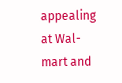appealing at Wal-mart and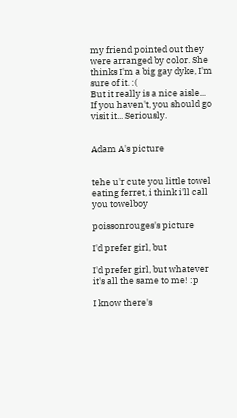my friend pointed out they were arranged by color. She thinks I'm a big gay dyke, I'm sure of it. :(
But it really is a nice aisle...
If you haven't, you should go visit it... Seriously.


Adam A's picture


tehe u'r cute you little towel eating ferret, i think i'll call you towelboy

poissonrouges's picture

I'd prefer girl, but

I'd prefer girl, but whatever it's all the same to me! :p

I know there's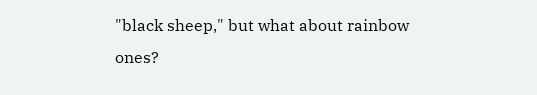"black sheep," but what about rainbow ones?